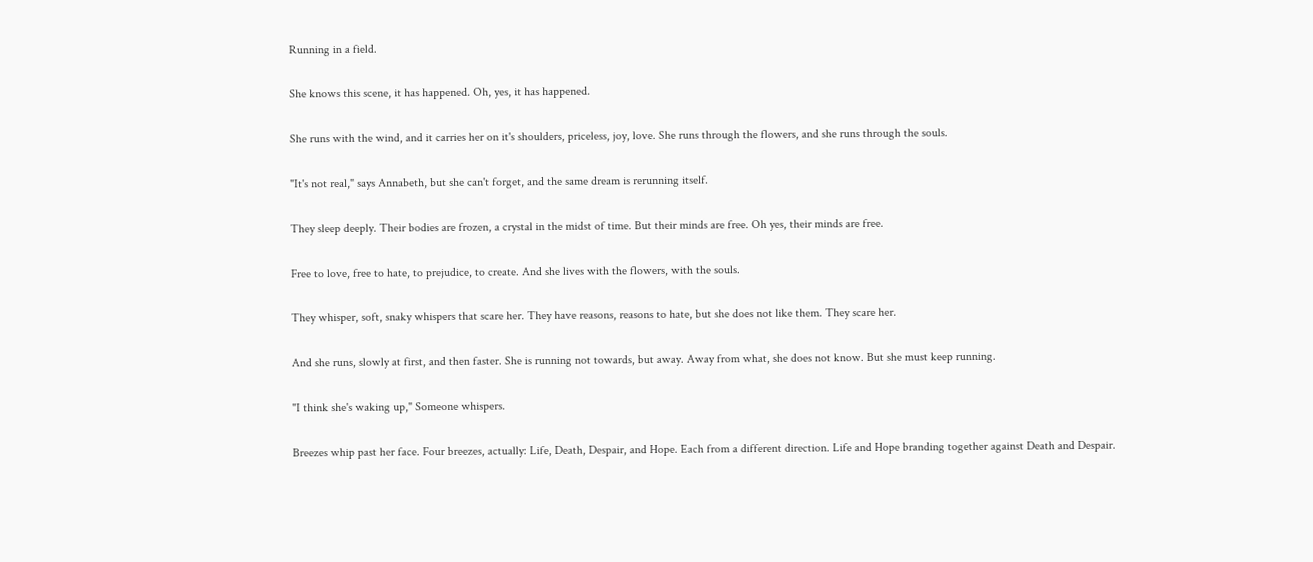Running in a field.

She knows this scene, it has happened. Oh, yes, it has happened.

She runs with the wind, and it carries her on it's shoulders, priceless, joy, love. She runs through the flowers, and she runs through the souls.

"It's not real," says Annabeth, but she can't forget, and the same dream is rerunning itself.

They sleep deeply. Their bodies are frozen, a crystal in the midst of time. But their minds are free. Oh yes, their minds are free.

Free to love, free to hate, to prejudice, to create. And she lives with the flowers, with the souls.

They whisper, soft, snaky whispers that scare her. They have reasons, reasons to hate, but she does not like them. They scare her.

And she runs, slowly at first, and then faster. She is running not towards, but away. Away from what, she does not know. But she must keep running.

"I think she's waking up," Someone whispers.

Breezes whip past her face. Four breezes, actually: Life, Death, Despair, and Hope. Each from a different direction. Life and Hope branding together against Death and Despair.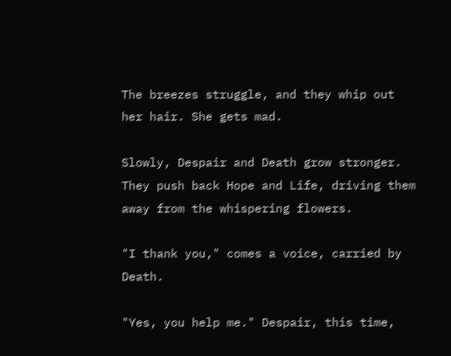The breezes struggle, and they whip out her hair. She gets mad.

Slowly, Despair and Death grow stronger. They push back Hope and Life, driving them away from the whispering flowers.

"I thank you," comes a voice, carried by Death.

"Yes, you help me." Despair, this time,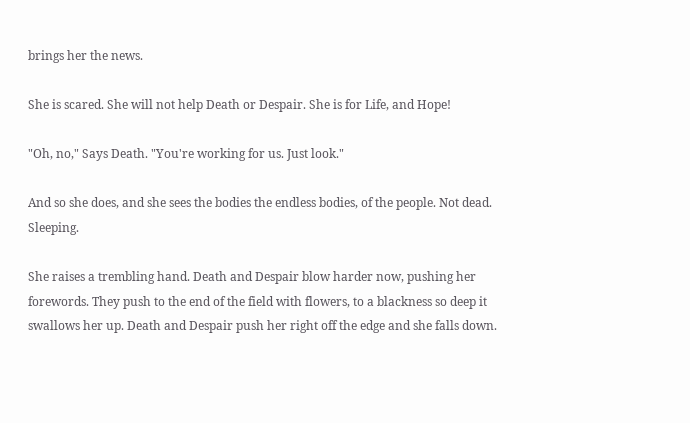brings her the news.

She is scared. She will not help Death or Despair. She is for Life, and Hope!

"Oh, no," Says Death. "You're working for us. Just look."

And so she does, and she sees the bodies the endless bodies, of the people. Not dead. Sleeping.

She raises a trembling hand. Death and Despair blow harder now, pushing her forewords. They push to the end of the field with flowers, to a blackness so deep it swallows her up. Death and Despair push her right off the edge and she falls down.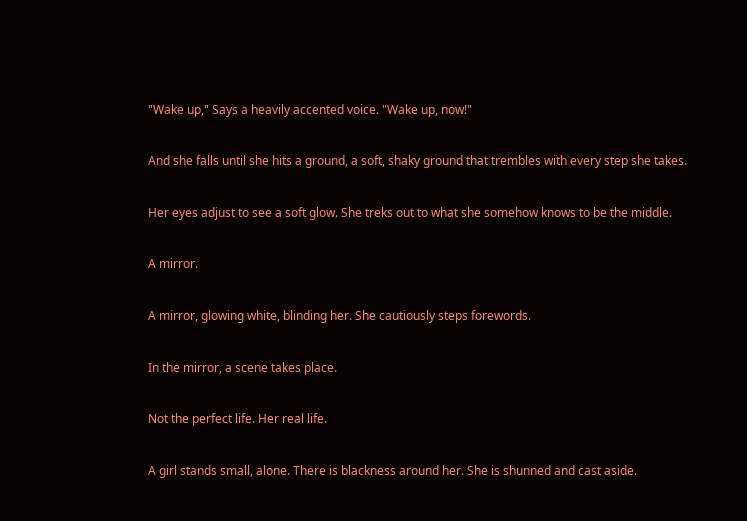"Wake up," Says a heavily accented voice. "Wake up, now!"

And she falls until she hits a ground, a soft, shaky ground that trembles with every step she takes.

Her eyes adjust to see a soft glow. She treks out to what she somehow knows to be the middle.

A mirror.

A mirror, glowing white, blinding her. She cautiously steps forewords.

In the mirror, a scene takes place.

Not the perfect life. Her real life.

A girl stands small, alone. There is blackness around her. She is shunned and cast aside.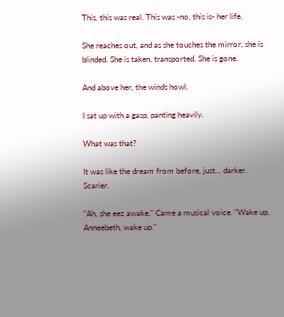This, this was real. This was -no, this is- her life.

She reaches out, and as she touches the mirror, she is blinded. She is taken, transported. She is gone.

And above her, the winds howl.

I sat up with a gasp, panting heavily.

What was that?

It was like the dream from before, just... darker. Scarier.

"Ah, she eez awake," Came a musical voice. "Wake up, Anneebeth, wake up."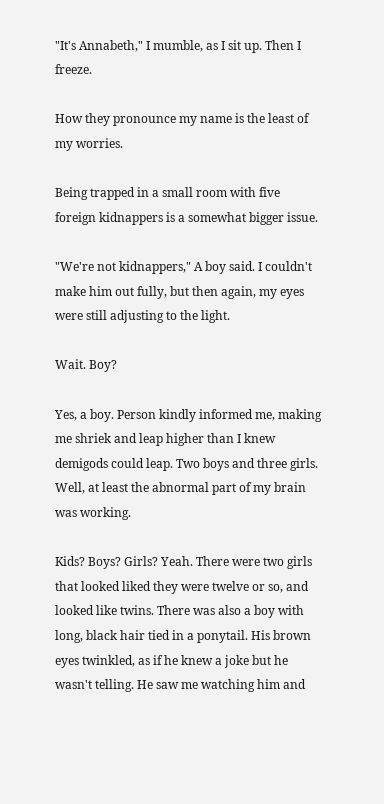"It's Annabeth," I mumble, as I sit up. Then I freeze.

How they pronounce my name is the least of my worries.

Being trapped in a small room with five foreign kidnappers is a somewhat bigger issue.

"We're not kidnappers," A boy said. I couldn't make him out fully, but then again, my eyes were still adjusting to the light.

Wait. Boy?

Yes, a boy. Person kindly informed me, making me shriek and leap higher than I knew demigods could leap. Two boys and three girls. Well, at least the abnormal part of my brain was working.

Kids? Boys? Girls? Yeah. There were two girls that looked liked they were twelve or so, and looked like twins. There was also a boy with long, black hair tied in a ponytail. His brown eyes twinkled, as if he knew a joke but he wasn't telling. He saw me watching him and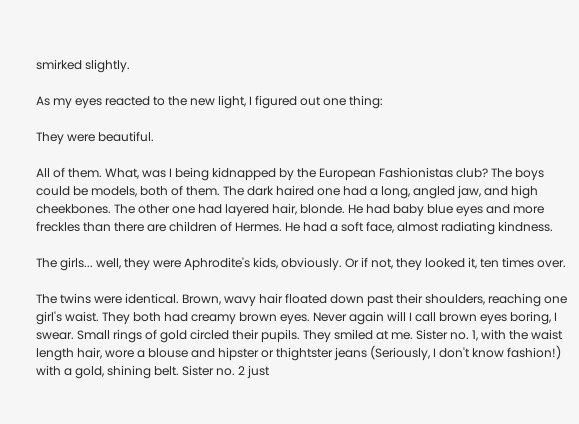smirked slightly.

As my eyes reacted to the new light, I figured out one thing:

They were beautiful.

All of them. What, was I being kidnapped by the European Fashionistas club? The boys could be models, both of them. The dark haired one had a long, angled jaw, and high cheekbones. The other one had layered hair, blonde. He had baby blue eyes and more freckles than there are children of Hermes. He had a soft face, almost radiating kindness.

The girls... well, they were Aphrodite's kids, obviously. Or if not, they looked it, ten times over.

The twins were identical. Brown, wavy hair floated down past their shoulders, reaching one girl's waist. They both had creamy brown eyes. Never again will I call brown eyes boring, I swear. Small rings of gold circled their pupils. They smiled at me. Sister no. 1, with the waist length hair, wore a blouse and hipster or thightster jeans (Seriously, I don't know fashion!) with a gold, shining belt. Sister no. 2 just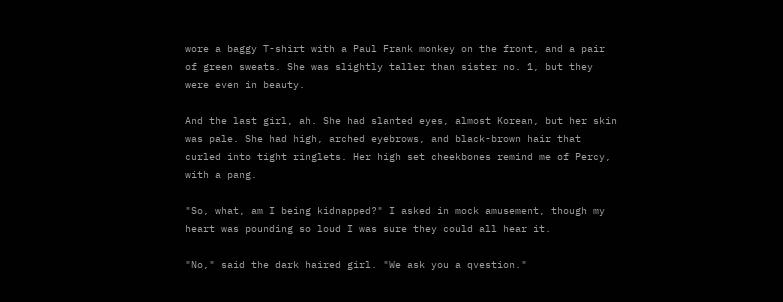wore a baggy T-shirt with a Paul Frank monkey on the front, and a pair of green sweats. She was slightly taller than sister no. 1, but they were even in beauty.

And the last girl, ah. She had slanted eyes, almost Korean, but her skin was pale. She had high, arched eyebrows, and black-brown hair that curled into tight ringlets. Her high set cheekbones remind me of Percy, with a pang.

"So, what, am I being kidnapped?" I asked in mock amusement, though my heart was pounding so loud I was sure they could all hear it.

"No," said the dark haired girl. "We ask you a qvestion."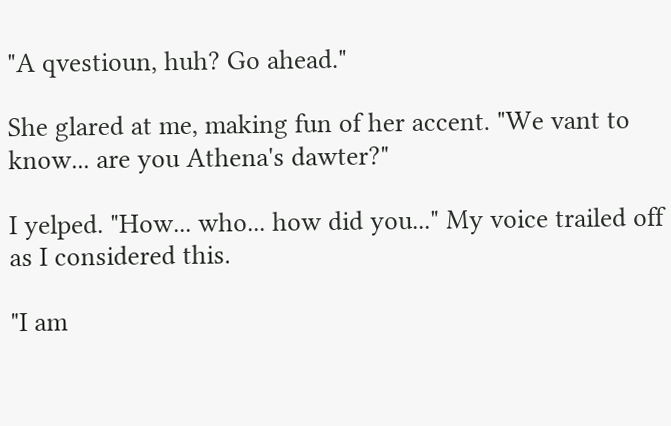"A qvestioun, huh? Go ahead."

She glared at me, making fun of her accent. "We vant to know... are you Athena's dawter?"

I yelped. "How... who... how did you..." My voice trailed off as I considered this.

"I am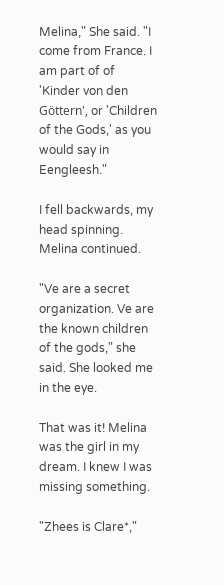Melina," She said. "I come from France. I am part of of 'Kinder von den Göttern', or 'Children of the Gods,' as you would say in Eengleesh."

I fell backwards, my head spinning. Melina continued.

"Ve are a secret organization. Ve are the known children of the gods," she said. She looked me in the eye.

That was it! Melina was the girl in my dream. I knew I was missing something.

"Zhees is Clare*,"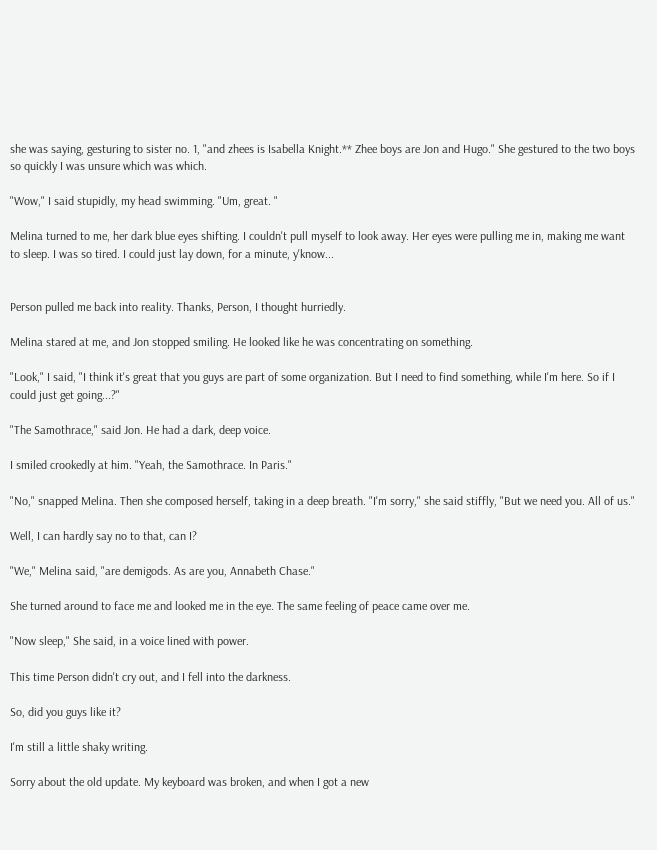she was saying, gesturing to sister no. 1, "and zhees is Isabella Knight.** Zhee boys are Jon and Hugo." She gestured to the two boys so quickly I was unsure which was which.

"Wow," I said stupidly, my head swimming. "Um, great. "

Melina turned to me, her dark blue eyes shifting. I couldn't pull myself to look away. Her eyes were pulling me in, making me want to sleep. I was so tired. I could just lay down, for a minute, y'know...


Person pulled me back into reality. Thanks, Person, I thought hurriedly.

Melina stared at me, and Jon stopped smiling. He looked like he was concentrating on something.

"Look," I said, "I think it's great that you guys are part of some organization. But I need to find something, while I'm here. So if I could just get going...?"

"The Samothrace," said Jon. He had a dark, deep voice.

I smiled crookedly at him. "Yeah, the Samothrace. In Paris."

"No," snapped Melina. Then she composed herself, taking in a deep breath. "I'm sorry," she said stiffly, "But we need you. All of us."

Well, I can hardly say no to that, can I?

"We," Melina said, "are demigods. As are you, Annabeth Chase."

She turned around to face me and looked me in the eye. The same feeling of peace came over me.

"Now sleep," She said, in a voice lined with power.

This time Person didn't cry out, and I fell into the darkness.

So, did you guys like it?

I'm still a little shaky writing.

Sorry about the old update. My keyboard was broken, and when I got a new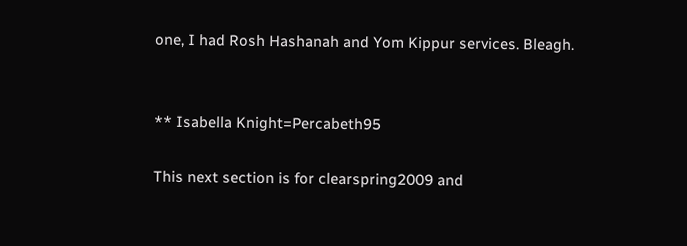one, I had Rosh Hashanah and Yom Kippur services. Bleagh.


** Isabella Knight=Percabeth95

This next section is for clearspring2009 and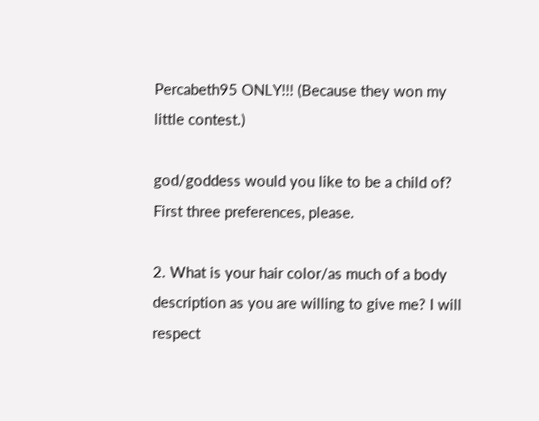Percabeth95 ONLY!!! (Because they won my little contest.)

god/goddess would you like to be a child of? First three preferences, please.

2. What is your hair color/as much of a body description as you are willing to give me? I will respect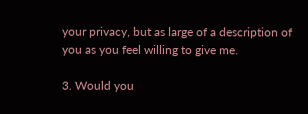your privacy, but as large of a description of you as you feel willing to give me.

3. Would you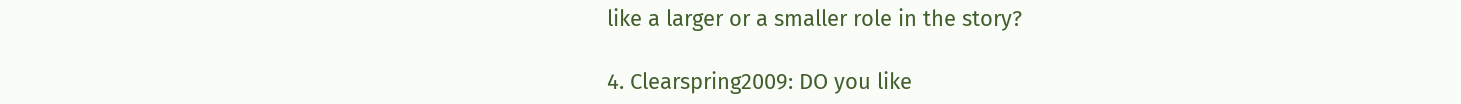like a larger or a smaller role in the story?

4. Clearspring2009: DO you like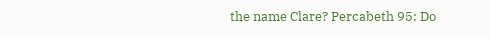the name Clare? Percabeth 95: Do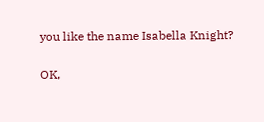you like the name Isabella Knight?

OK,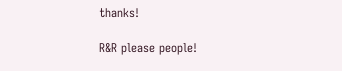thanks!

R&R please people!